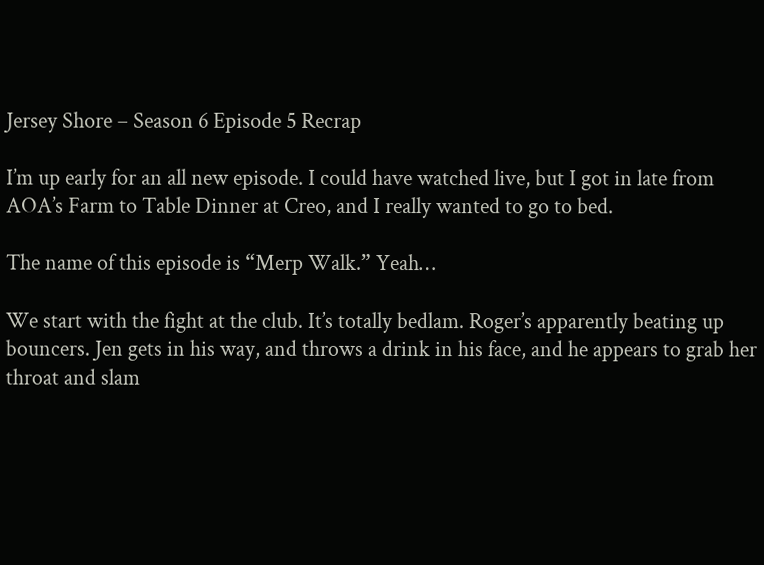Jersey Shore – Season 6 Episode 5 Recrap

I’m up early for an all new episode. I could have watched live, but I got in late from AOA’s Farm to Table Dinner at Creo, and I really wanted to go to bed.

The name of this episode is “Merp Walk.” Yeah…

We start with the fight at the club. It’s totally bedlam. Roger’s apparently beating up bouncers. Jen gets in his way, and throws a drink in his face, and he appears to grab her throat and slam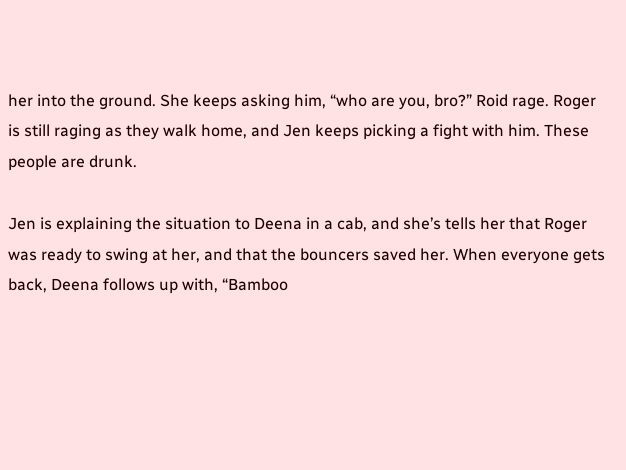her into the ground. She keeps asking him, “who are you, bro?” Roid rage. Roger is still raging as they walk home, and Jen keeps picking a fight with him. These people are drunk.

Jen is explaining the situation to Deena in a cab, and she’s tells her that Roger was ready to swing at her, and that the bouncers saved her. When everyone gets back, Deena follows up with, “Bamboo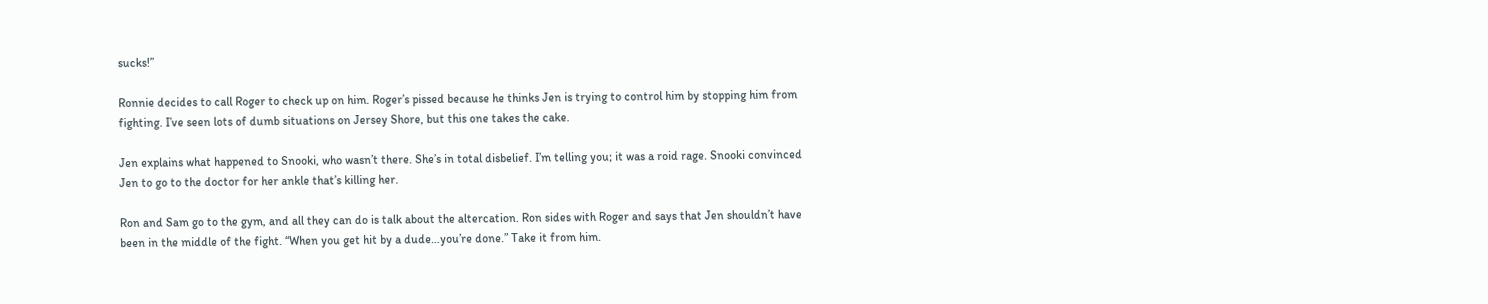sucks!”

Ronnie decides to call Roger to check up on him. Roger’s pissed because he thinks Jen is trying to control him by stopping him from fighting. I’ve seen lots of dumb situations on Jersey Shore, but this one takes the cake.

Jen explains what happened to Snooki, who wasn’t there. She’s in total disbelief. I’m telling you; it was a roid rage. Snooki convinced Jen to go to the doctor for her ankle that’s killing her.

Ron and Sam go to the gym, and all they can do is talk about the altercation. Ron sides with Roger and says that Jen shouldn’t have been in the middle of the fight. “When you get hit by a dude…you’re done.” Take it from him.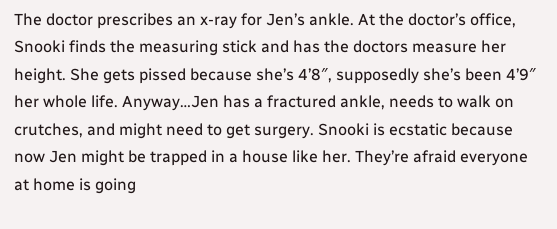The doctor prescribes an x-ray for Jen’s ankle. At the doctor’s office, Snooki finds the measuring stick and has the doctors measure her height. She gets pissed because she’s 4’8″, supposedly she’s been 4’9″ her whole life. Anyway…Jen has a fractured ankle, needs to walk on crutches, and might need to get surgery. Snooki is ecstatic because now Jen might be trapped in a house like her. They’re afraid everyone at home is going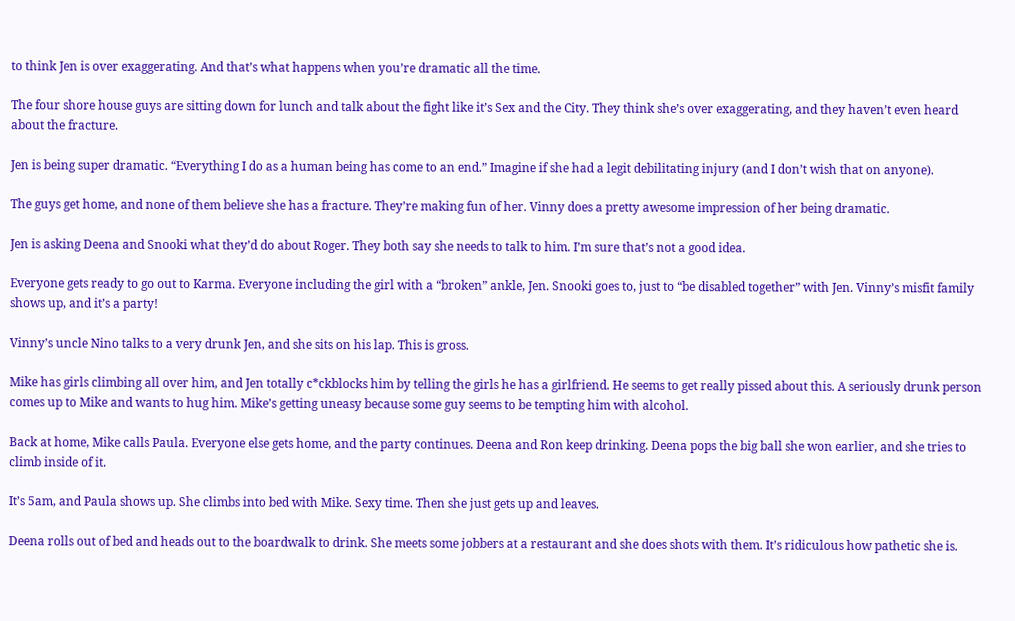to think Jen is over exaggerating. And that’s what happens when you’re dramatic all the time.

The four shore house guys are sitting down for lunch and talk about the fight like it’s Sex and the City. They think she’s over exaggerating, and they haven’t even heard about the fracture.

Jen is being super dramatic. “Everything I do as a human being has come to an end.” Imagine if she had a legit debilitating injury (and I don’t wish that on anyone).

The guys get home, and none of them believe she has a fracture. They’re making fun of her. Vinny does a pretty awesome impression of her being dramatic.

Jen is asking Deena and Snooki what they’d do about Roger. They both say she needs to talk to him. I’m sure that’s not a good idea.

Everyone gets ready to go out to Karma. Everyone including the girl with a “broken” ankle, Jen. Snooki goes to, just to “be disabled together” with Jen. Vinny’s misfit family shows up, and it’s a party!

Vinny’s uncle Nino talks to a very drunk Jen, and she sits on his lap. This is gross.

Mike has girls climbing all over him, and Jen totally c*ckblocks him by telling the girls he has a girlfriend. He seems to get really pissed about this. A seriously drunk person comes up to Mike and wants to hug him. Mike’s getting uneasy because some guy seems to be tempting him with alcohol.

Back at home, Mike calls Paula. Everyone else gets home, and the party continues. Deena and Ron keep drinking. Deena pops the big ball she won earlier, and she tries to climb inside of it.

It’s 5am, and Paula shows up. She climbs into bed with Mike. Sexy time. Then she just gets up and leaves.

Deena rolls out of bed and heads out to the boardwalk to drink. She meets some jobbers at a restaurant and she does shots with them. It’s ridiculous how pathetic she is.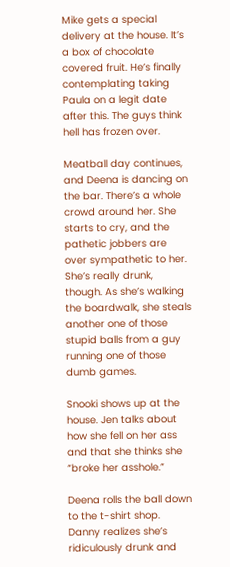Mike gets a special delivery at the house. It’s a box of chocolate covered fruit. He’s finally contemplating taking Paula on a legit date after this. The guys think hell has frozen over.

Meatball day continues, and Deena is dancing on the bar. There’s a whole crowd around her. She starts to cry, and the pathetic jobbers are over sympathetic to her. She’s really drunk, though. As she’s walking the boardwalk, she steals another one of those stupid balls from a guy running one of those dumb games.

Snooki shows up at the house. Jen talks about how she fell on her ass and that she thinks she “broke her asshole.”

Deena rolls the ball down to the t-shirt shop. Danny realizes she’s ridiculously drunk and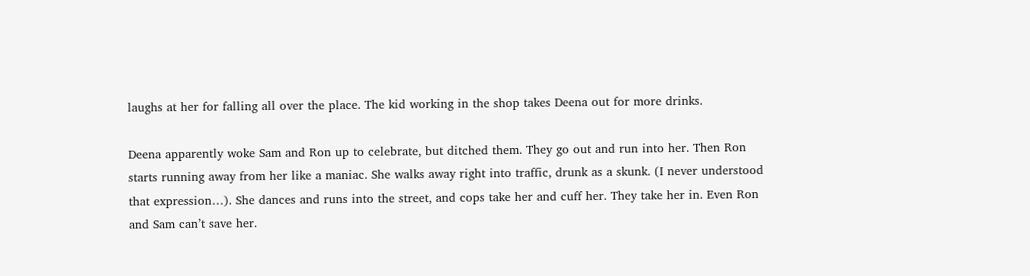laughs at her for falling all over the place. The kid working in the shop takes Deena out for more drinks.

Deena apparently woke Sam and Ron up to celebrate, but ditched them. They go out and run into her. Then Ron starts running away from her like a maniac. She walks away right into traffic, drunk as a skunk. (I never understood that expression…). She dances and runs into the street, and cops take her and cuff her. They take her in. Even Ron and Sam can’t save her.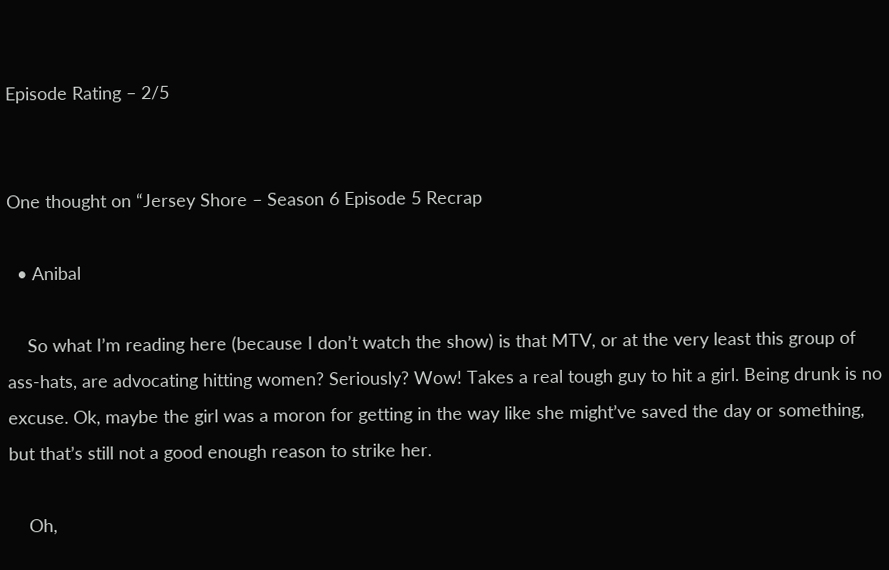Episode Rating – 2/5


One thought on “Jersey Shore – Season 6 Episode 5 Recrap

  • Anibal

    So what I’m reading here (because I don’t watch the show) is that MTV, or at the very least this group of ass-hats, are advocating hitting women? Seriously? Wow! Takes a real tough guy to hit a girl. Being drunk is no excuse. Ok, maybe the girl was a moron for getting in the way like she might’ve saved the day or something, but that’s still not a good enough reason to strike her.

    Oh,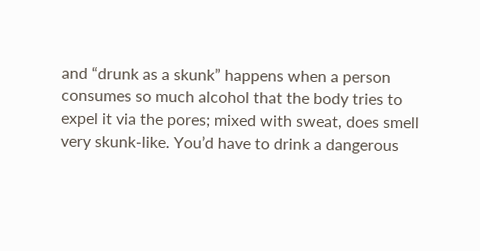and “drunk as a skunk” happens when a person consumes so much alcohol that the body tries to expel it via the pores; mixed with sweat, does smell very skunk-like. You’d have to drink a dangerous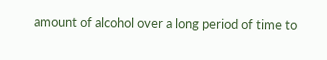amount of alcohol over a long period of time to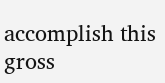accomplish this gross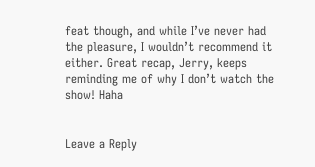feat though, and while I’ve never had the pleasure, I wouldn’t recommend it either. Great recap, Jerry, keeps reminding me of why I don’t watch the show! Haha


Leave a Reply